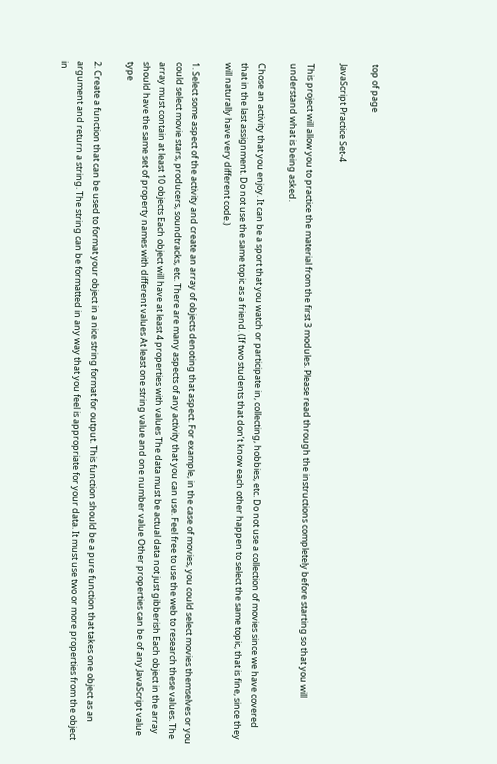top of page

JavaScript Practice Set-4

This project will allow you to practice the material from the first 3 modules. Please read through the instructions completely before starting so that you will understand what is being asked.

Chose an activity that you enjoy. It can be a sport that you watch or participate in, collecting, hobbies, etc. Do not use a collection of movies since we have covered that in the last assignment. Do not use the same topic as a friend. (If two students that don’t know each other happen to select the same topic, that is fine, since they will naturally have very different code.)

1. Select some aspect of the activity and create an array of objects denoting that aspect. For example, in the case of movies, you could select movies themselves or you could select movie stars, producers, soundtracks, etc. There are many aspects of any activity that you can use. Feel free to use the web to research these values. The array must contain at least 10 objects Each object will have at least 4 properties with values The data must be actual data not just gibberish Each object in the array should have the same set of property names with different values At least one string value and one number value Other properties can be of any JavaScript value type

2. Create a function that can be used to format your object in a nice string format for output. This function should be a pure function that takes one object as an argument and return a string. The string can be formatted in any way that you feel is appropriate for your data. It must use two or more properties from the object in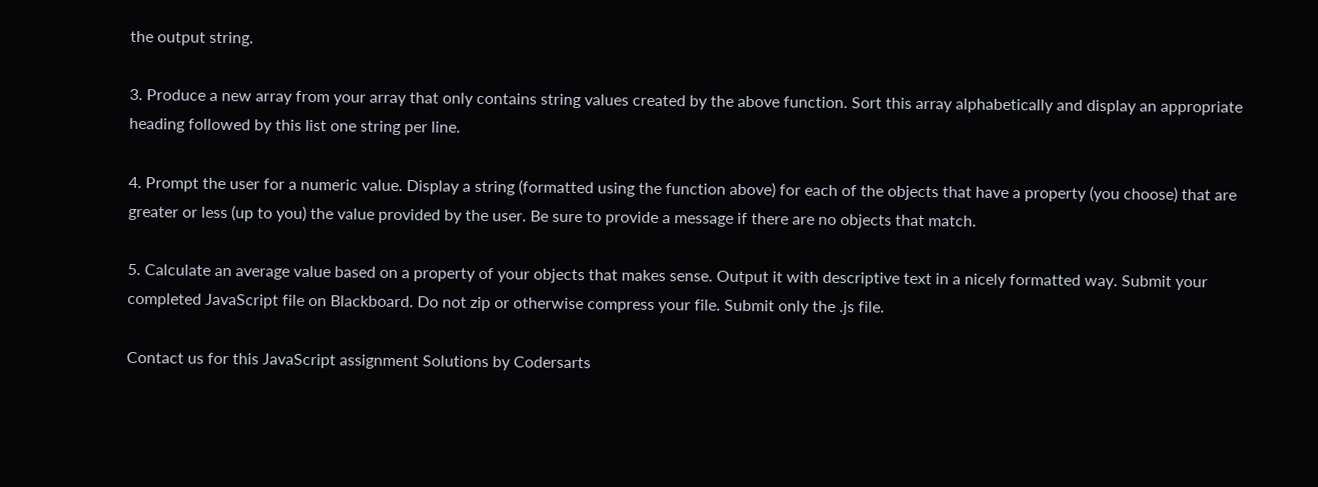the output string.

3. Produce a new array from your array that only contains string values created by the above function. Sort this array alphabetically and display an appropriate heading followed by this list one string per line.

4. Prompt the user for a numeric value. Display a string (formatted using the function above) for each of the objects that have a property (you choose) that are greater or less (up to you) the value provided by the user. Be sure to provide a message if there are no objects that match.

5. Calculate an average value based on a property of your objects that makes sense. Output it with descriptive text in a nicely formatted way. Submit your completed JavaScript file on Blackboard. Do not zip or otherwise compress your file. Submit only the .js file.

Contact us for this JavaScript assignment Solutions by Codersarts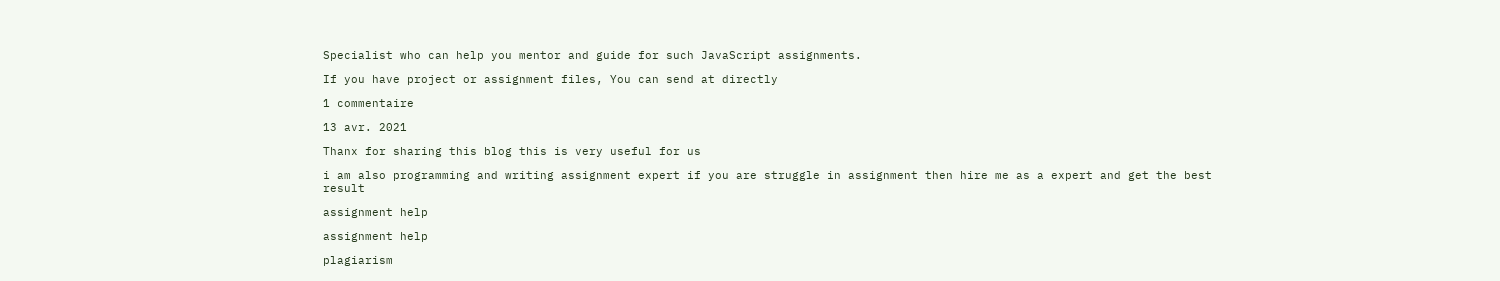Specialist who can help you mentor and guide for such JavaScript assignments.

If you have project or assignment files, You can send at directly

1 commentaire

13 avr. 2021

Thanx for sharing this blog this is very useful for us

i am also programming and writing assignment expert if you are struggle in assignment then hire me as a expert and get the best result

assignment help

assignment help

plagiarism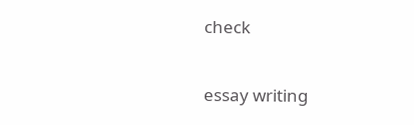check

essay writing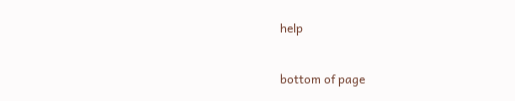help

bottom of page